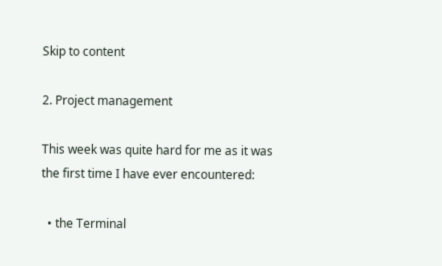Skip to content

2. Project management

This week was quite hard for me as it was the first time I have ever encountered:

  • the Terminal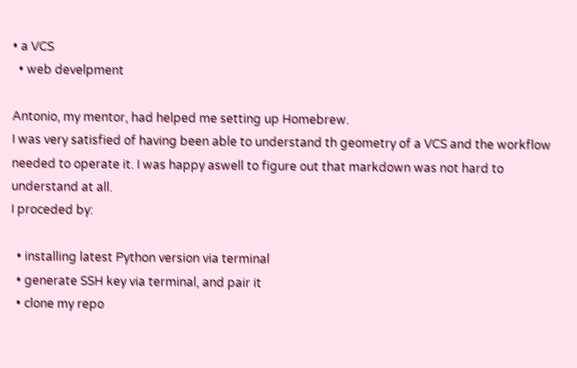• a VCS
  • web develpment

Antonio, my mentor, had helped me setting up Homebrew.
I was very satisfied of having been able to understand th geometry of a VCS and the workflow needed to operate it. I was happy aswell to figure out that markdown was not hard to understand at all.
I proceded by:

  • installing latest Python version via terminal
  • generate SSH key via terminal, and pair it
  • clone my repo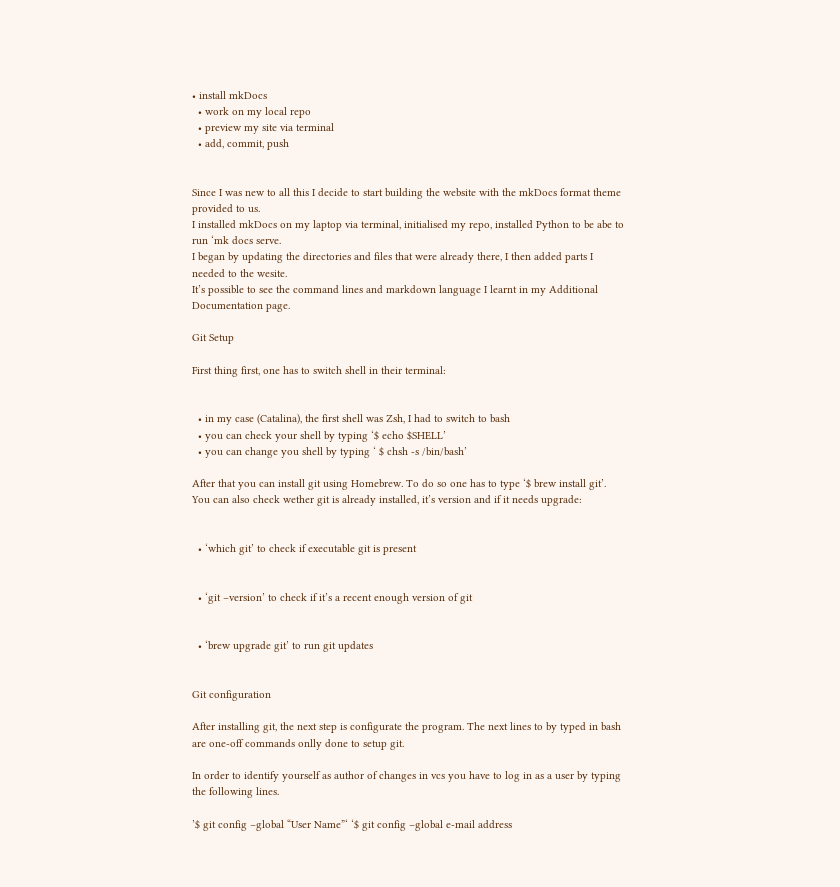• install mkDocs
  • work on my local repo
  • preview my site via terminal
  • add, commit, push


Since I was new to all this I decide to start building the website with the mkDocs format theme provided to us.
I installed mkDocs on my laptop via terminal, initialised my repo, installed Python to be abe to run ‘mk docs serve.
I began by updating the directories and files that were already there, I then added parts I needed to the wesite.
It’s possible to see the command lines and markdown language I learnt in my Additional Documentation page.

Git Setup

First thing first, one has to switch shell in their terminal:


  • in my case (Catalina), the first shell was Zsh, I had to switch to bash
  • you can check your shell by typing ‘$ echo $SHELL’
  • you can change you shell by typing ‘ $ chsh -s /bin/bash’

After that you can install git using Homebrew. To do so one has to type ‘$ brew install git’. You can also check wether git is already installed, it’s version and if it needs upgrade:


  • ‘which git’ to check if executable git is present


  • ‘git –version’ to check if it’s a recent enough version of git


  • ‘brew upgrade git’ to run git updates


Git configuration

After installing git, the next step is configurate the program. The next lines to by typed in bash are one-off commands onlly done to setup git.

In order to identify yourself as author of changes in vcs you have to log in as a user by typing the following lines.

’$ git config –global “User Name”‘ ‘$ git config –global e-mail address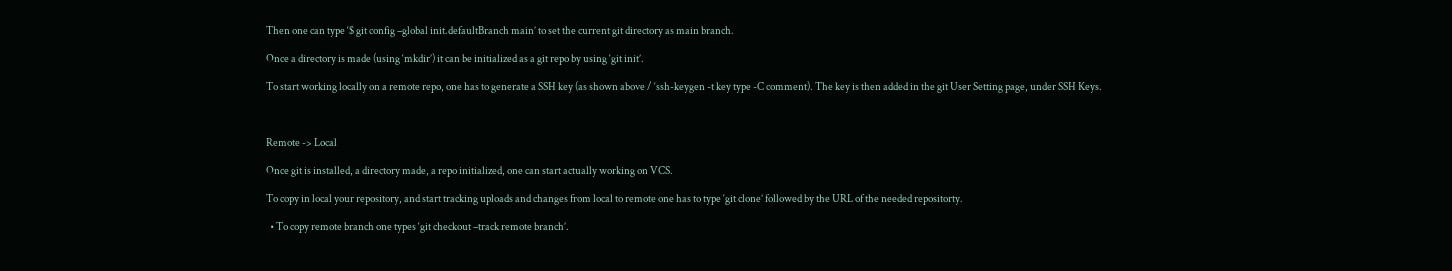Then one can type ‘$ git config –global init.defaultBranch main’ to set the current git directory as main branch.

Once a directory is made (using ‘mkdir’) it can be initialized as a git repo by using ‘git init’.

To start working locally on a remote repo, one has to generate a SSH key (as shown above / ‘ssh-keygen -t key type -C comment). The key is then added in the git User Setting page, under SSH Keys.



Remote -> Local

Once git is installed, a directory made, a repo initialized, one can start actually working on VCS.

To copy in local your repository, and start tracking uploads and changes from local to remote one has to type ‘git clone’ followed by the URL of the needed repositorty.

  • To copy remote branch one types ‘git checkout –track remote branch’.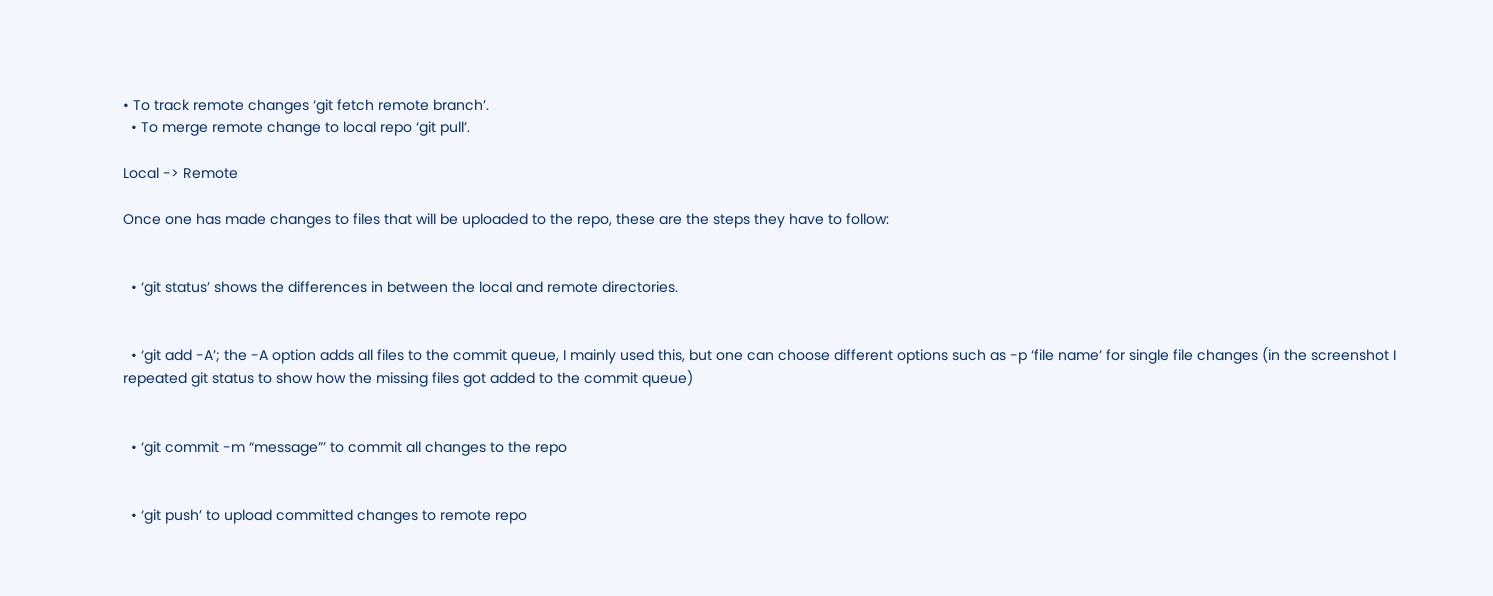• To track remote changes ‘git fetch remote branch’.
  • To merge remote change to local repo ‘git pull’.

Local -> Remote

Once one has made changes to files that will be uploaded to the repo, these are the steps they have to follow:


  • ‘git status’ shows the differences in between the local and remote directories.


  • ‘git add -A’; the -A option adds all files to the commit queue, I mainly used this, but one can choose different options such as -p ‘file name’ for single file changes (in the screenshot I repeated git status to show how the missing files got added to the commit queue)


  • ‘git commit -m “message”’ to commit all changes to the repo


  • ‘git push’ to upload committed changes to remote repo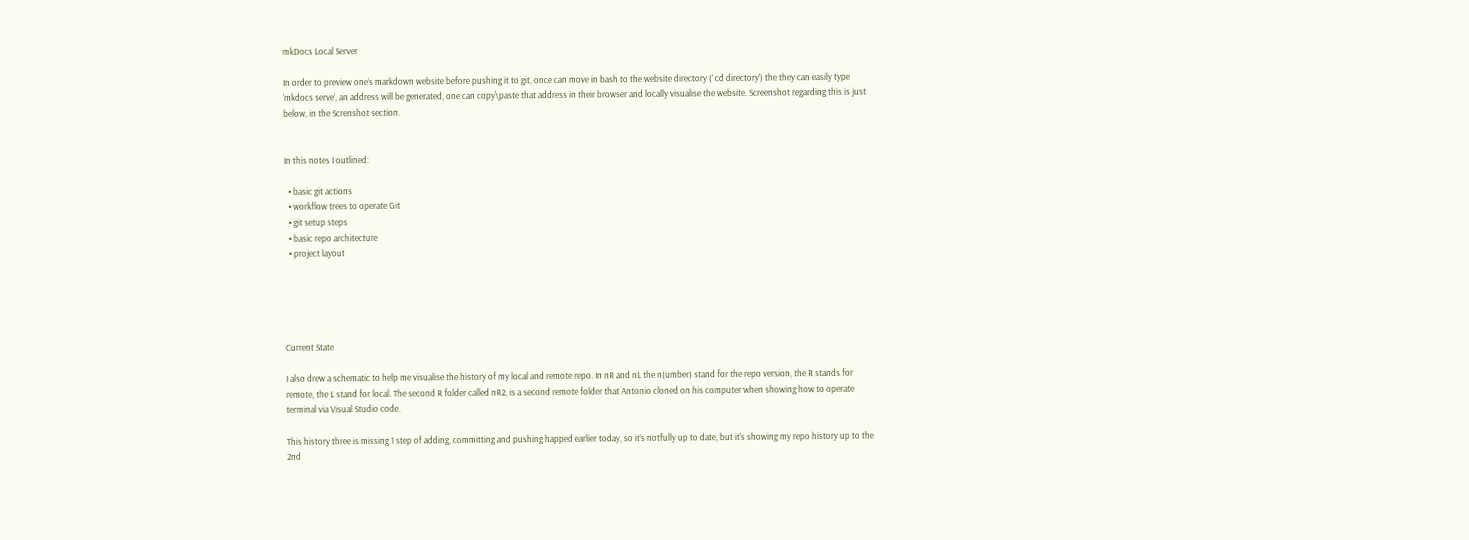mkDocs Local Server

In order to preview one’s markdown website before pushing it to git, once can move in bash to the website directory (‘ cd directory’) the they can easily type ‘mkdocs serve’, an address will be generated, one can copy\paste that address in their browser and locally visualise the website. Screenshot regarding this is just below, in the Screnshot section.


In this notes I outlined:

  • basic git actions
  • workflow trees to operate Git
  • git setup steps
  • basic repo architecture
  • project layout





Current State

I also drew a schematic to help me visualise the history of my local and remote repo. In nR and nL the n(umber) stand for the repo version, the R stands for remote, the L stand for local. The second R folder called nR2, is a second remote folder that Antonio cloned on his computer when showing how to operate terminal via Visual Studio code.

This history three is missing 1 step of adding, committing and pushing happed earlier today, so it’s notfully up to date, but it’s showing my repo history up to the 2nd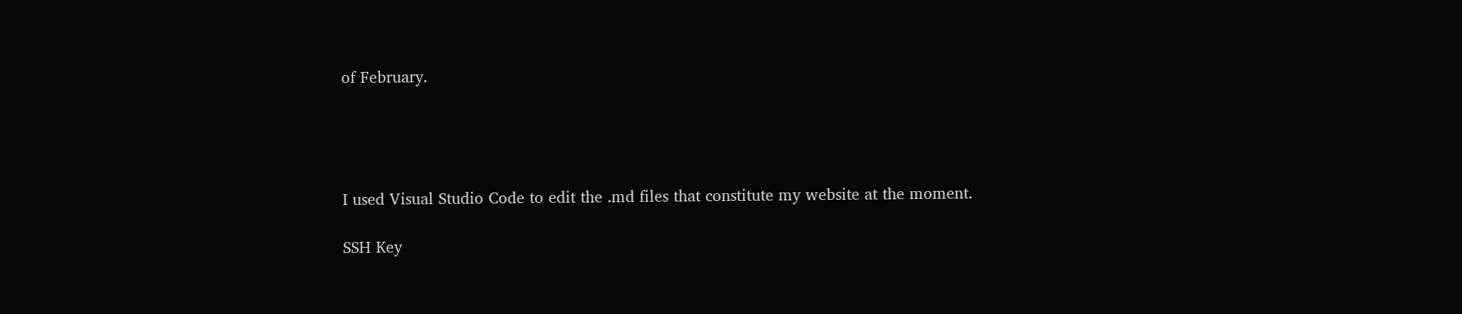of February.




I used Visual Studio Code to edit the .md files that constitute my website at the moment.

SSH Key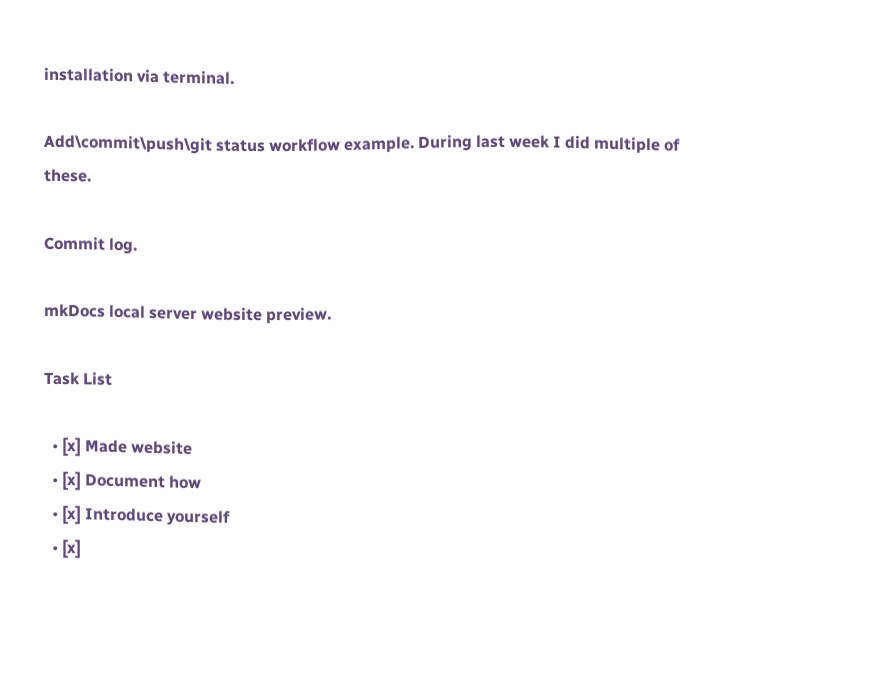installation via terminal.

Add\commit\push\git status workflow example. During last week I did multiple of these.

Commit log.

mkDocs local server website preview.

Task List

  • [x] Made website
  • [x] Document how
  • [x] Introduce yourself
  • [x]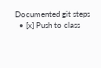Documented git steps
  • [x] Push to class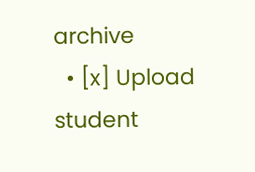archive
  • [x] Upload student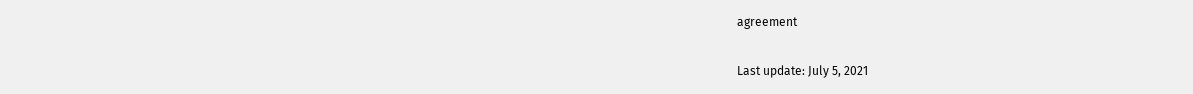agreement

Last update: July 5, 2021